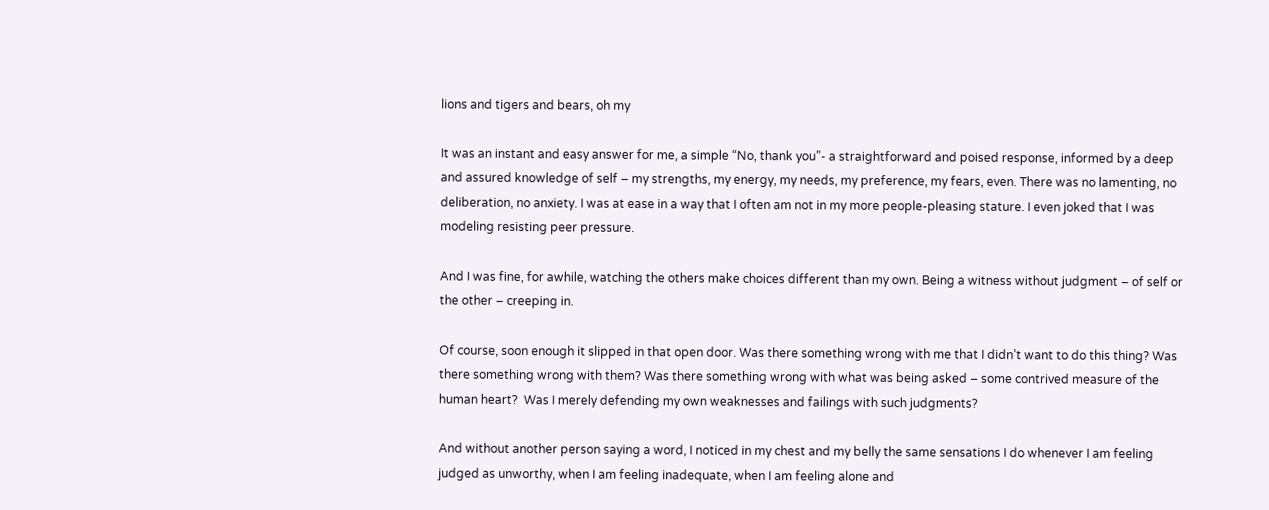lions and tigers and bears, oh my

It was an instant and easy answer for me, a simple “No, thank you”- a straightforward and poised response, informed by a deep and assured knowledge of self – my strengths, my energy, my needs, my preference, my fears, even. There was no lamenting, no deliberation, no anxiety. I was at ease in a way that I often am not in my more people-pleasing stature. I even joked that I was modeling resisting peer pressure.

And I was fine, for awhile, watching the others make choices different than my own. Being a witness without judgment – of self or the other – creeping in.

Of course, soon enough it slipped in that open door. Was there something wrong with me that I didn’t want to do this thing? Was there something wrong with them? Was there something wrong with what was being asked – some contrived measure of the human heart?  Was I merely defending my own weaknesses and failings with such judgments?

And without another person saying a word, I noticed in my chest and my belly the same sensations I do whenever I am feeling judged as unworthy, when I am feeling inadequate, when I am feeling alone and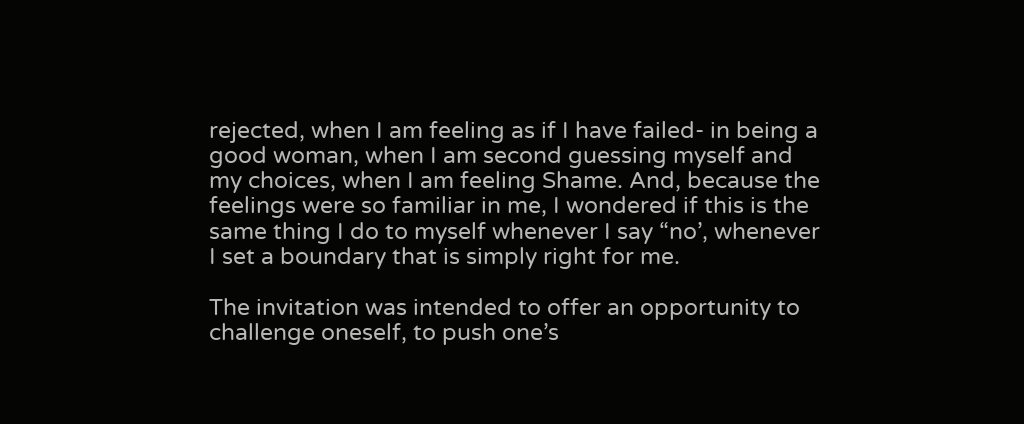rejected, when I am feeling as if I have failed- in being a good woman, when I am second guessing myself and my choices, when I am feeling Shame. And, because the feelings were so familiar in me, I wondered if this is the same thing I do to myself whenever I say “no’, whenever I set a boundary that is simply right for me.

The invitation was intended to offer an opportunity to challenge oneself, to push one’s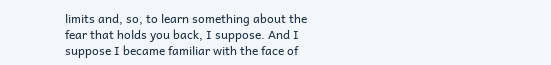limits and, so, to learn something about the fear that holds you back, I suppose. And I suppose I became familiar with the face of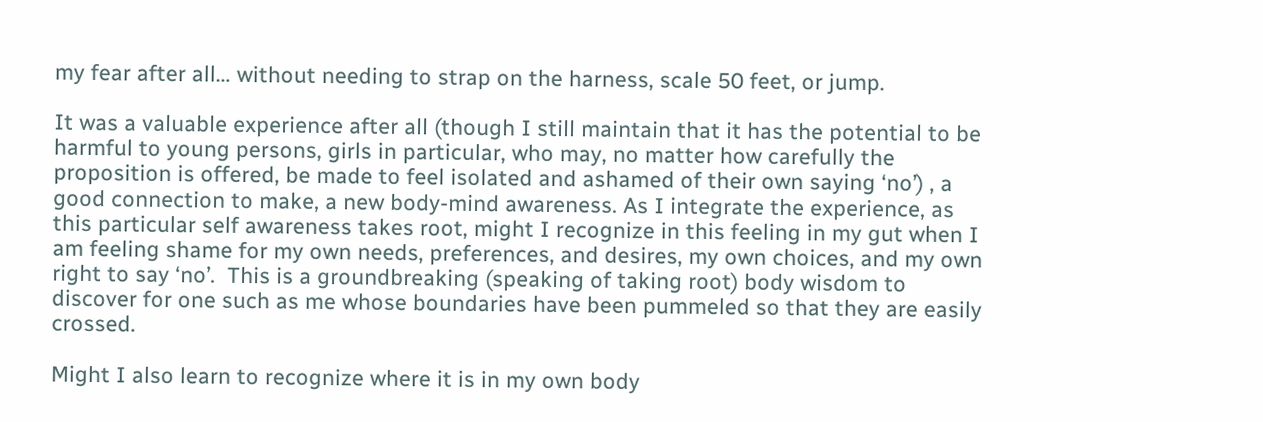my fear after all… without needing to strap on the harness, scale 50 feet, or jump.

It was a valuable experience after all (though I still maintain that it has the potential to be harmful to young persons, girls in particular, who may, no matter how carefully the proposition is offered, be made to feel isolated and ashamed of their own saying ‘no’) , a good connection to make, a new body-mind awareness. As I integrate the experience, as this particular self awareness takes root, might I recognize in this feeling in my gut when I am feeling shame for my own needs, preferences, and desires, my own choices, and my own right to say ‘no’.  This is a groundbreaking (speaking of taking root) body wisdom to discover for one such as me whose boundaries have been pummeled so that they are easily crossed.

Might I also learn to recognize where it is in my own body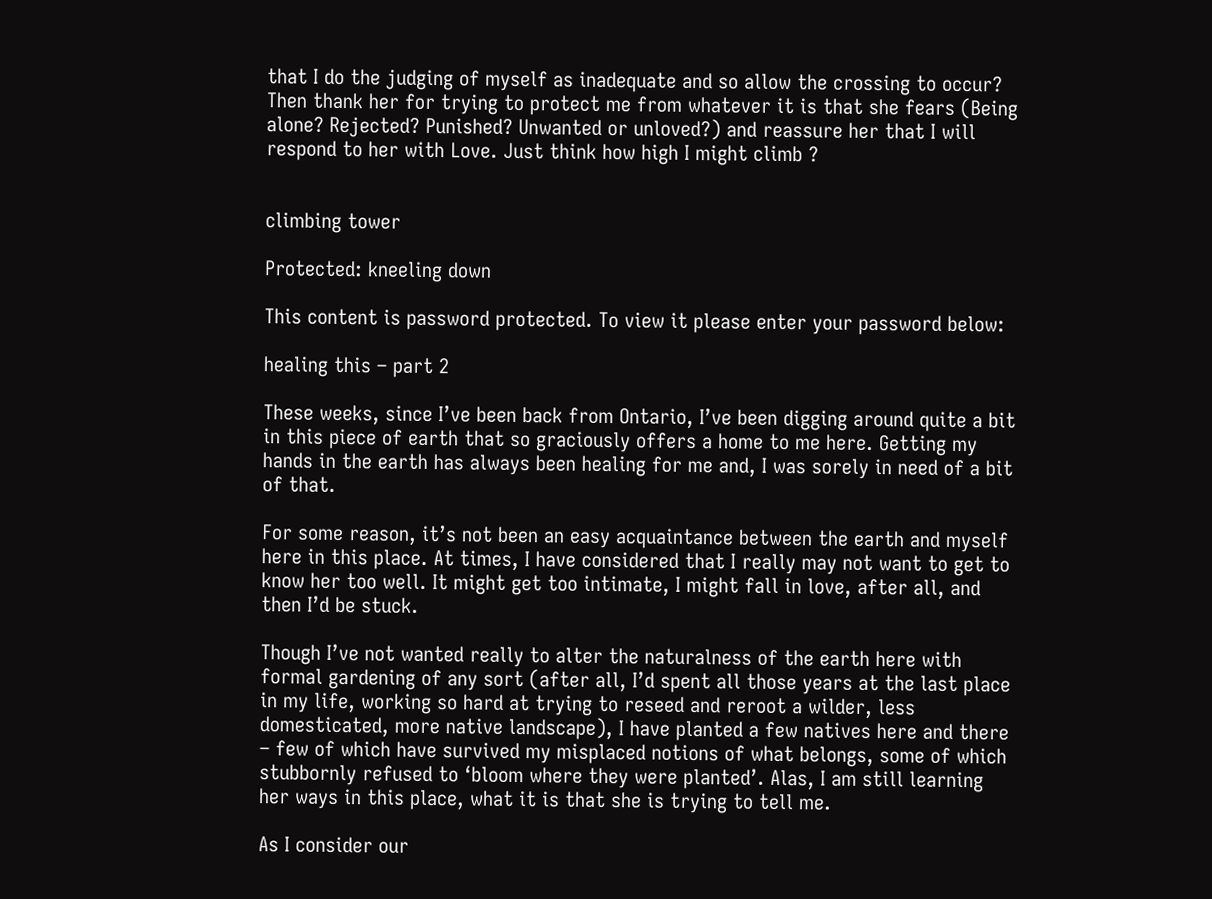that I do the judging of myself as inadequate and so allow the crossing to occur? Then thank her for trying to protect me from whatever it is that she fears (Being alone? Rejected? Punished? Unwanted or unloved?) and reassure her that I will respond to her with Love. Just think how high I might climb ?


climbing tower

Protected: kneeling down

This content is password protected. To view it please enter your password below:

healing this – part 2

These weeks, since I’ve been back from Ontario, I’ve been digging around quite a bit in this piece of earth that so graciously offers a home to me here. Getting my hands in the earth has always been healing for me and, I was sorely in need of a bit of that.

For some reason, it’s not been an easy acquaintance between the earth and myself here in this place. At times, I have considered that I really may not want to get to know her too well. It might get too intimate, I might fall in love, after all, and then I’d be stuck.

Though I’ve not wanted really to alter the naturalness of the earth here with formal gardening of any sort (after all, I’d spent all those years at the last place in my life, working so hard at trying to reseed and reroot a wilder, less domesticated, more native landscape), I have planted a few natives here and there – few of which have survived my misplaced notions of what belongs, some of which stubbornly refused to ‘bloom where they were planted’. Alas, I am still learning her ways in this place, what it is that she is trying to tell me.

As I consider our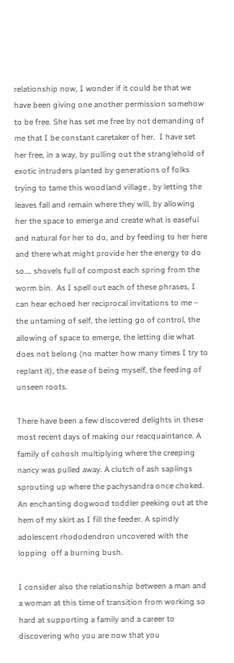relationship now, I wonder if it could be that we have been giving one another permission somehow to be free. She has set me free by not demanding of me that I be constant caretaker of her.  I have set her free, in a way, by pulling out the stranglehold of exotic intruders planted by generations of folks trying to tame this woodland village , by letting the leaves fall and remain where they will, by allowing her the space to emerge and create what is easeful and natural for her to do, and by feeding to her here and there what might provide her the energy to do so…. shovels full of compost each spring from the worm bin.  As I spell out each of these phrases, I can hear echoed her reciprocal invitations to me – the untaming of self, the letting go of control, the allowing of space to emerge, the letting die what does not belong (no matter how many times I try to replant it), the ease of being myself, the feeding of unseen roots.

There have been a few discovered delights in these most recent days of making our reacquaintance. A family of cohosh multiplying where the creeping nancy was pulled away. A clutch of ash saplings sprouting up where the pachysandra once choked. An enchanting dogwood toddler peeking out at the hem of my skirt as I fill the feeder. A spindly adolescent rhododendron uncovered with the lopping  off a burning bush.

I consider also the relationship between a man and a woman at this time of transition from working so hard at supporting a family and a career to discovering who you are now that you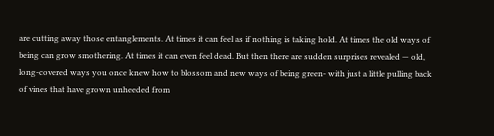are cutting away those entanglements. At times it can feel as if nothing is taking hold. At times the old ways of being can grow smothering. At times it can even feel dead. But then there are sudden surprises revealed — old, long-covered ways you once knew how to blossom and new ways of being green- with just a little pulling back of vines that have grown unheeded from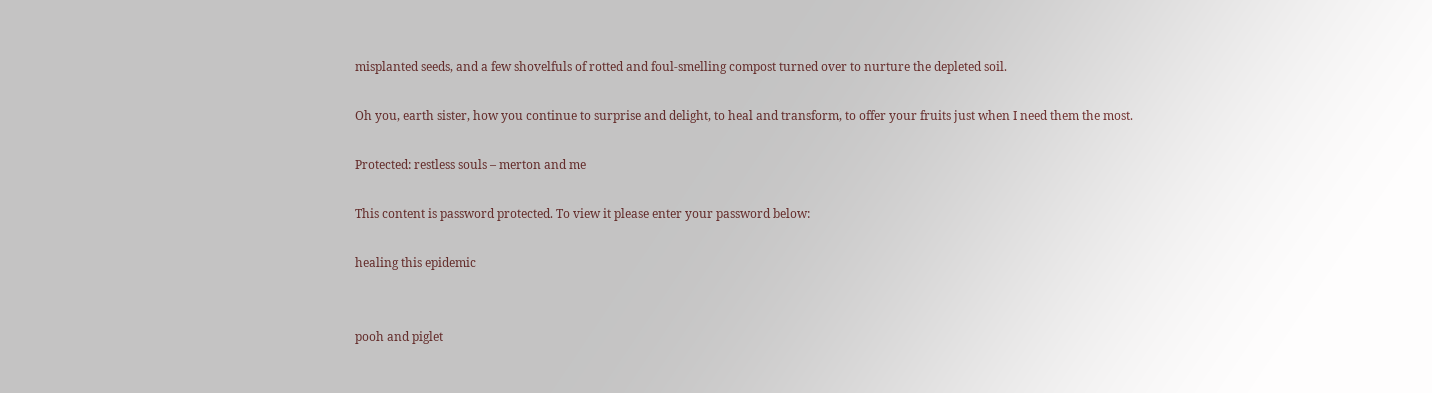misplanted seeds, and a few shovelfuls of rotted and foul-smelling compost turned over to nurture the depleted soil.

Oh you, earth sister, how you continue to surprise and delight, to heal and transform, to offer your fruits just when I need them the most.

Protected: restless souls – merton and me

This content is password protected. To view it please enter your password below:

healing this epidemic


pooh and piglet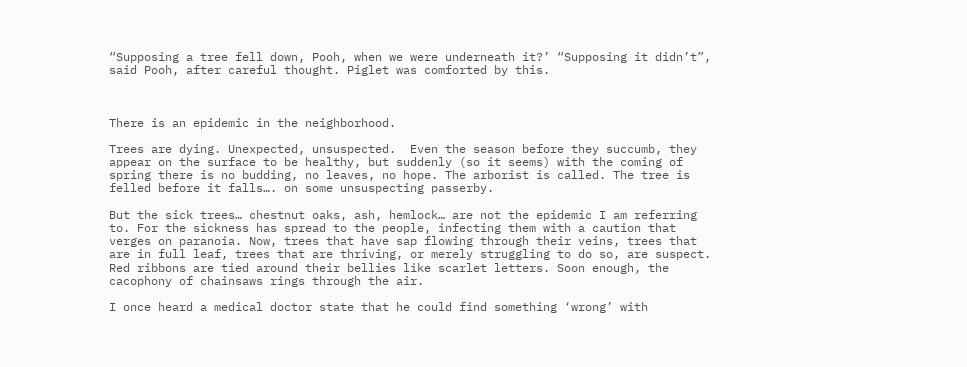“Supposing a tree fell down, Pooh, when we were underneath it?’ “Supposing it didn’t”, said Pooh, after careful thought. Piglet was comforted by this.



There is an epidemic in the neighborhood.

Trees are dying. Unexpected, unsuspected.  Even the season before they succumb, they appear on the surface to be healthy, but suddenly (so it seems) with the coming of spring there is no budding, no leaves, no hope. The arborist is called. The tree is felled before it falls…. on some unsuspecting passerby.

But the sick trees… chestnut oaks, ash, hemlock… are not the epidemic I am referring to. For the sickness has spread to the people, infecting them with a caution that verges on paranoia. Now, trees that have sap flowing through their veins, trees that are in full leaf, trees that are thriving, or merely struggling to do so, are suspect. Red ribbons are tied around their bellies like scarlet letters. Soon enough, the cacophony of chainsaws rings through the air.

I once heard a medical doctor state that he could find something ‘wrong’ with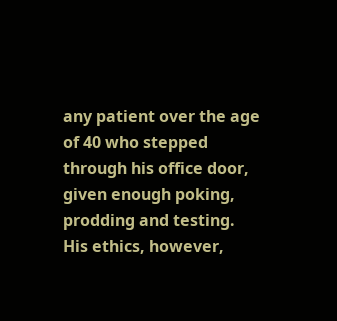any patient over the age of 40 who stepped through his office door, given enough poking, prodding and testing. His ethics, however,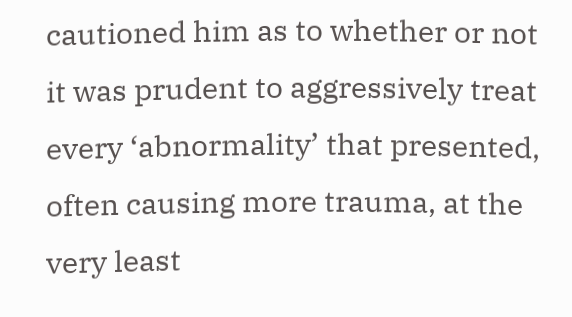cautioned him as to whether or not it was prudent to aggressively treat every ‘abnormality’ that presented, often causing more trauma, at the very least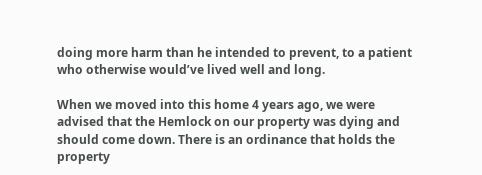doing more harm than he intended to prevent, to a patient who otherwise would’ve lived well and long.

When we moved into this home 4 years ago, we were advised that the Hemlock on our property was dying and should come down. There is an ordinance that holds the property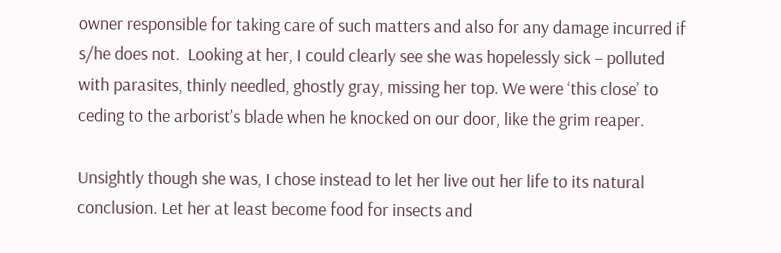owner responsible for taking care of such matters and also for any damage incurred if s/he does not.  Looking at her, I could clearly see she was hopelessly sick – polluted with parasites, thinly needled, ghostly gray, missing her top. We were ‘this close’ to ceding to the arborist’s blade when he knocked on our door, like the grim reaper.

Unsightly though she was, I chose instead to let her live out her life to its natural conclusion. Let her at least become food for insects and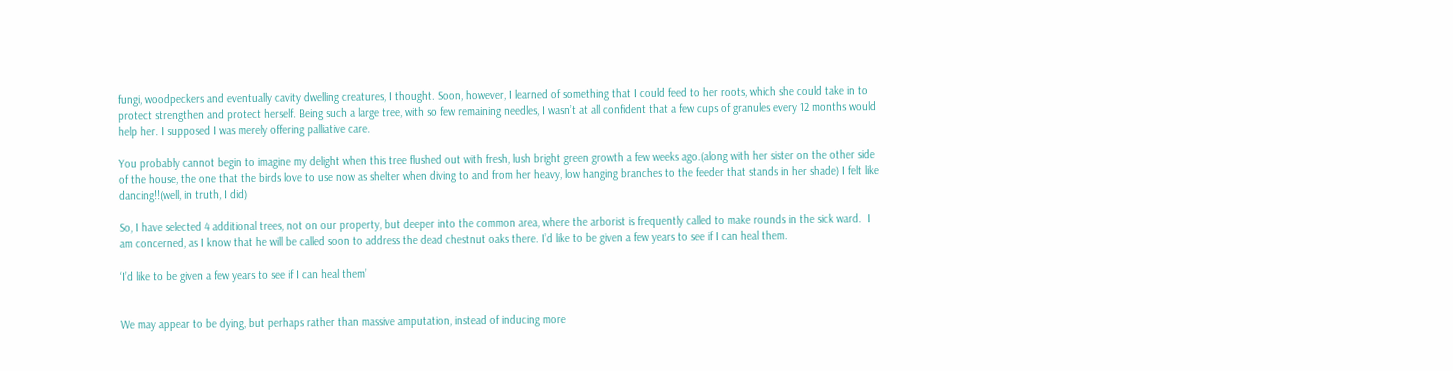fungi, woodpeckers and eventually cavity dwelling creatures, I thought. Soon, however, I learned of something that I could feed to her roots, which she could take in to protect strengthen and protect herself. Being such a large tree, with so few remaining needles, I wasn’t at all confident that a few cups of granules every 12 months would help her. I supposed I was merely offering palliative care.

You probably cannot begin to imagine my delight when this tree flushed out with fresh, lush bright green growth a few weeks ago.(along with her sister on the other side of the house, the one that the birds love to use now as shelter when diving to and from her heavy, low hanging branches to the feeder that stands in her shade) I felt like dancing!!(well, in truth, I did)

So, I have selected 4 additional trees, not on our property, but deeper into the common area, where the arborist is frequently called to make rounds in the sick ward.  I am concerned, as I know that he will be called soon to address the dead chestnut oaks there. I’d like to be given a few years to see if I can heal them.

‘I’d like to be given a few years to see if I can heal them’


We may appear to be dying, but perhaps rather than massive amputation, instead of inducing more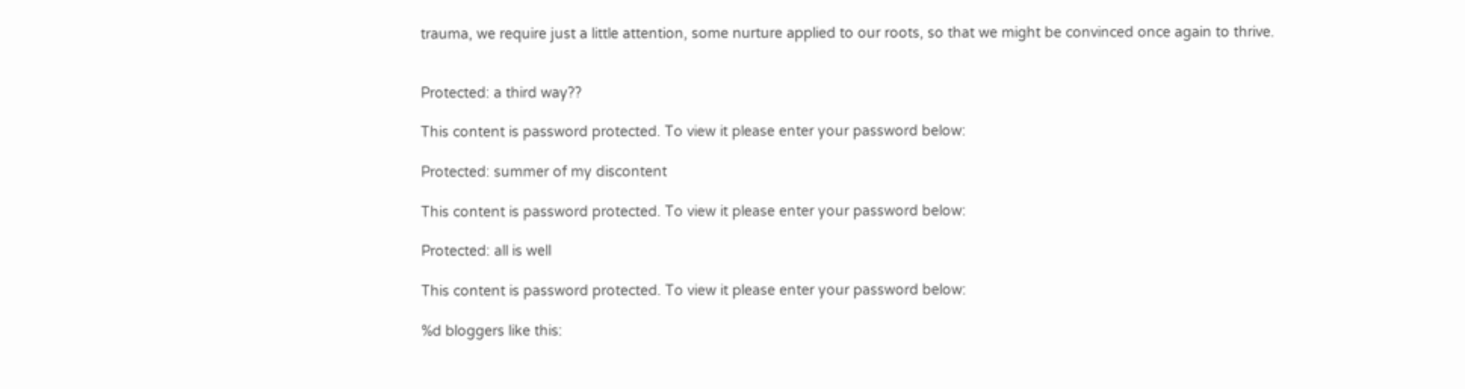trauma, we require just a little attention, some nurture applied to our roots, so that we might be convinced once again to thrive.


Protected: a third way??

This content is password protected. To view it please enter your password below:

Protected: summer of my discontent

This content is password protected. To view it please enter your password below:

Protected: all is well

This content is password protected. To view it please enter your password below:

%d bloggers like this: